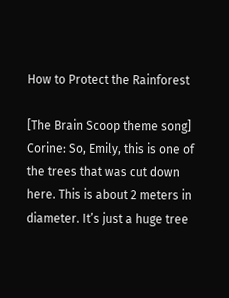How to Protect the Rainforest

[The Brain Scoop theme song] Corine: So, Emily, this is one of the trees that was cut down here. This is about 2 meters in diameter. It’s just a huge tree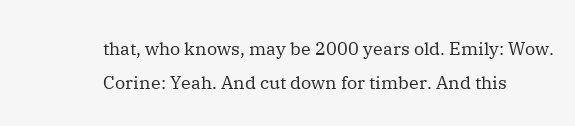that, who knows, may be 2000 years old. Emily: Wow. Corine: Yeah. And cut down for timber. And this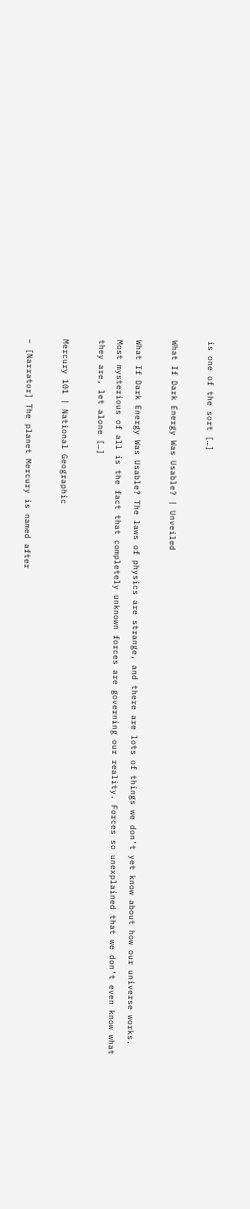is one of the sort […]

What If Dark Energy Was Usable? | Unveiled

What If Dark Energy Was Usable? The laws of physics are strange, and there are lots of things we don’t yet know about how our universe works. Most mysterious of all is the fact that completely unknown forces are governing our reality. Forces so unexplained that we don’t even know what they are, let alone […]

Mercury 101 | National Geographic

– [Narrator] The planet Mercury is named after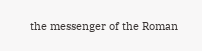the messenger of the Roman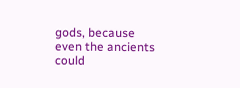gods, because even the ancients could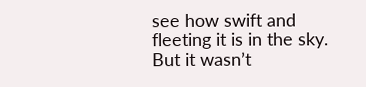see how swift and fleeting it is in the sky. But it wasn’t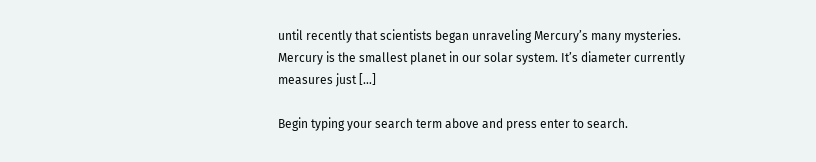until recently that scientists began unraveling Mercury’s many mysteries. Mercury is the smallest planet in our solar system. It’s diameter currently measures just […]

Begin typing your search term above and press enter to search.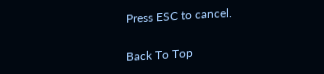Press ESC to cancel.

Back To Top